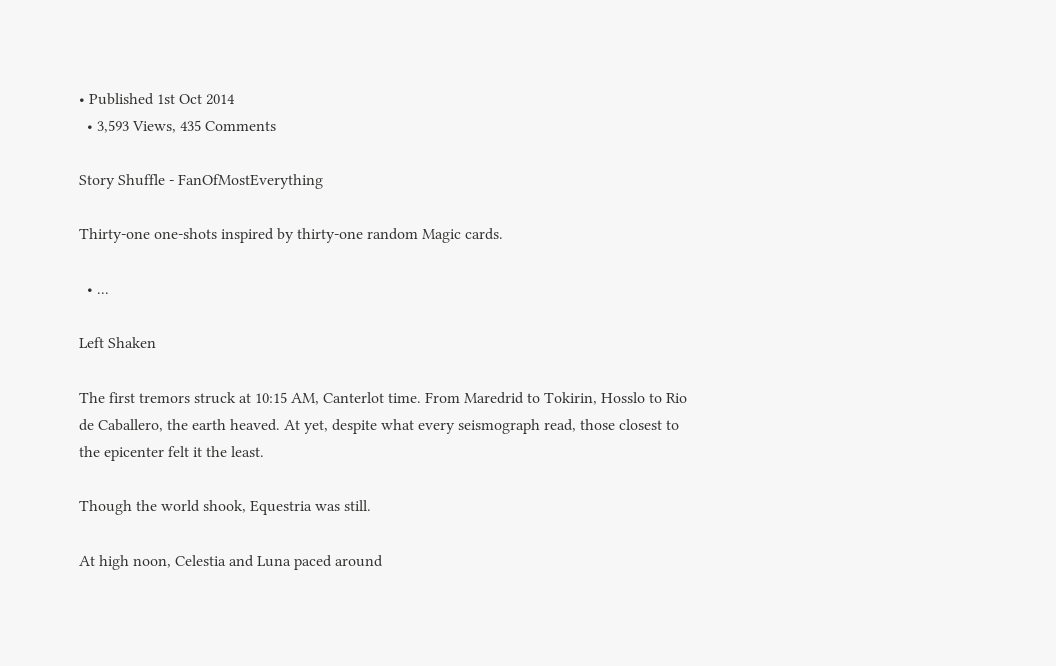• Published 1st Oct 2014
  • 3,593 Views, 435 Comments

Story Shuffle - FanOfMostEverything

Thirty-one one-shots inspired by thirty-one random Magic cards.

  • ...

Left Shaken

The first tremors struck at 10:15 AM, Canterlot time. From Maredrid to Tokirin, Hosslo to Rio de Caballero, the earth heaved. At yet, despite what every seismograph read, those closest to the epicenter felt it the least.

Though the world shook, Equestria was still.

At high noon, Celestia and Luna paced around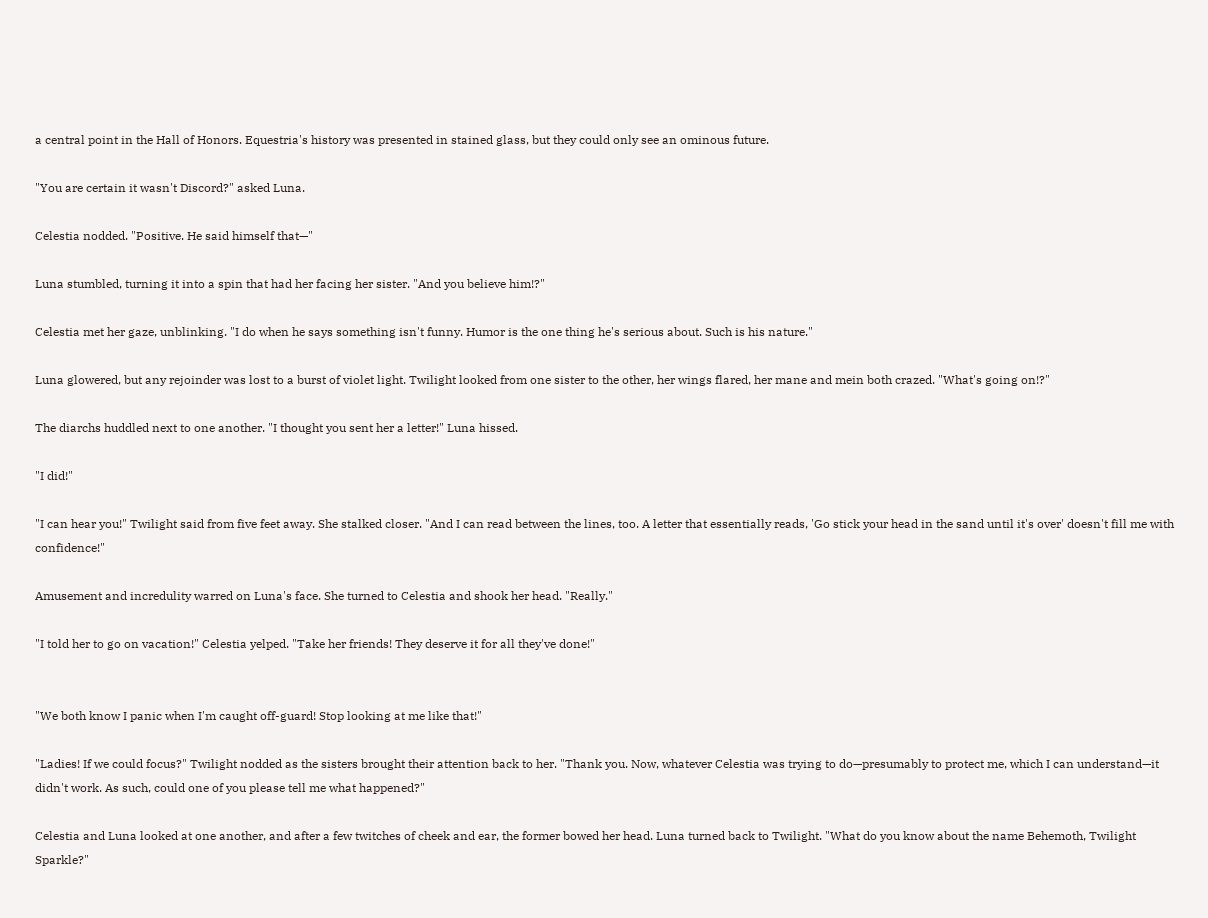a central point in the Hall of Honors. Equestria's history was presented in stained glass, but they could only see an ominous future.

"You are certain it wasn't Discord?" asked Luna.

Celestia nodded. "Positive. He said himself that—"

Luna stumbled, turning it into a spin that had her facing her sister. "And you believe him!?"

Celestia met her gaze, unblinking. "I do when he says something isn't funny. Humor is the one thing he's serious about. Such is his nature."

Luna glowered, but any rejoinder was lost to a burst of violet light. Twilight looked from one sister to the other, her wings flared, her mane and mein both crazed. "What's going on!?"

The diarchs huddled next to one another. "I thought you sent her a letter!" Luna hissed.

"I did!"

"I can hear you!" Twilight said from five feet away. She stalked closer. "And I can read between the lines, too. A letter that essentially reads, 'Go stick your head in the sand until it's over' doesn't fill me with confidence!"

Amusement and incredulity warred on Luna's face. She turned to Celestia and shook her head. "Really."

"I told her to go on vacation!" Celestia yelped. "Take her friends! They deserve it for all they've done!"


"We both know I panic when I'm caught off-guard! Stop looking at me like that!"

"Ladies! If we could focus?" Twilight nodded as the sisters brought their attention back to her. "Thank you. Now, whatever Celestia was trying to do—presumably to protect me, which I can understand—it didn't work. As such, could one of you please tell me what happened?"

Celestia and Luna looked at one another, and after a few twitches of cheek and ear, the former bowed her head. Luna turned back to Twilight. "What do you know about the name Behemoth, Twilight Sparkle?"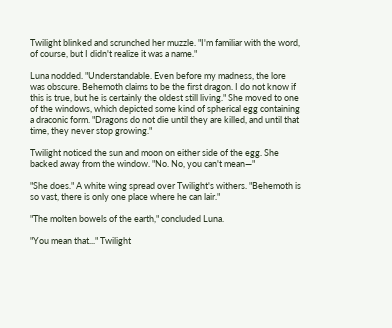Twilight blinked and scrunched her muzzle. "I'm familiar with the word, of course, but I didn't realize it was a name."

Luna nodded. "Understandable. Even before my madness, the lore was obscure. Behemoth claims to be the first dragon. I do not know if this is true, but he is certainly the oldest still living." She moved to one of the windows, which depicted some kind of spherical egg containing a draconic form. "Dragons do not die until they are killed, and until that time, they never stop growing."

Twilight noticed the sun and moon on either side of the egg. She backed away from the window. "No. No, you can't mean—"

"She does." A white wing spread over Twilight's withers. "Behemoth is so vast, there is only one place where he can lair."

"The molten bowels of the earth," concluded Luna.

"You mean that..." Twilight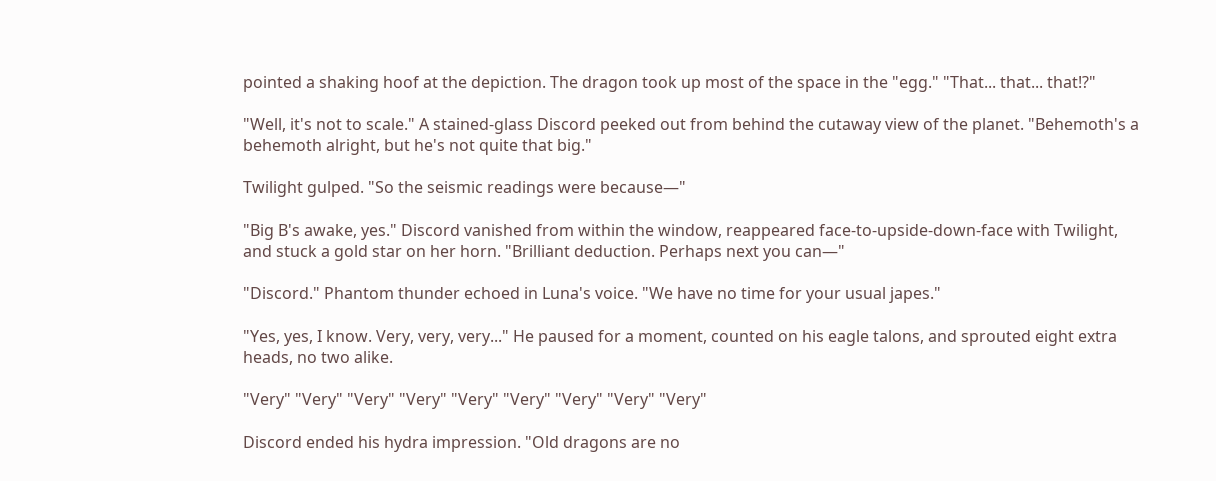pointed a shaking hoof at the depiction. The dragon took up most of the space in the "egg." "That... that... that!?"

"Well, it's not to scale." A stained-glass Discord peeked out from behind the cutaway view of the planet. "Behemoth's a behemoth alright, but he's not quite that big."

Twilight gulped. "So the seismic readings were because—"

"Big B's awake, yes." Discord vanished from within the window, reappeared face-to-upside-down-face with Twilight, and stuck a gold star on her horn. "Brilliant deduction. Perhaps next you can—"

"Discord." Phantom thunder echoed in Luna's voice. "We have no time for your usual japes."

"Yes, yes, I know. Very, very, very..." He paused for a moment, counted on his eagle talons, and sprouted eight extra heads, no two alike.

"Very" "Very" "Very" "Very" "Very" "Very" "Very" "Very" "Very"

Discord ended his hydra impression. "Old dragons are no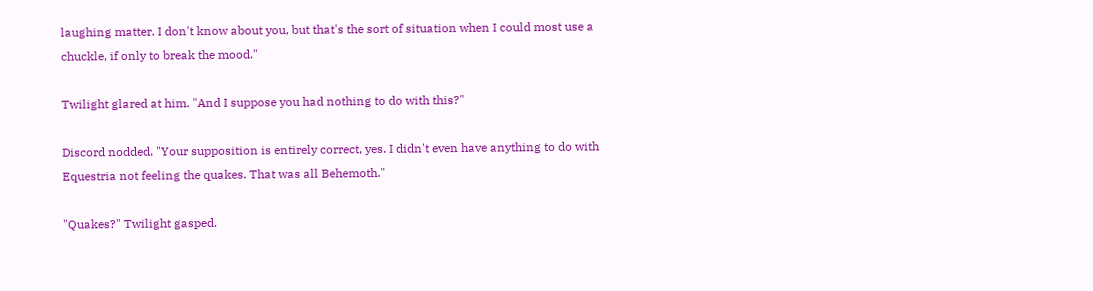laughing matter. I don't know about you, but that's the sort of situation when I could most use a chuckle, if only to break the mood."

Twilight glared at him. "And I suppose you had nothing to do with this?"

Discord nodded. "Your supposition is entirely correct, yes. I didn't even have anything to do with Equestria not feeling the quakes. That was all Behemoth."

"Quakes?" Twilight gasped.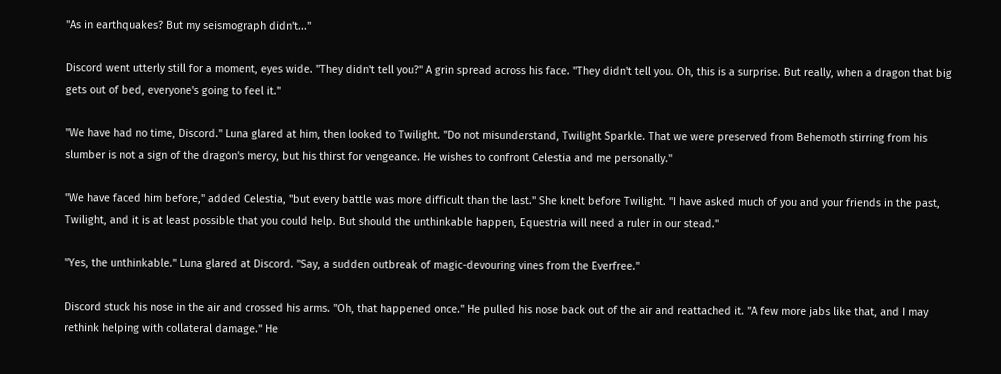"As in earthquakes? But my seismograph didn't..."

Discord went utterly still for a moment, eyes wide. "They didn't tell you?" A grin spread across his face. "They didn't tell you. Oh, this is a surprise. But really, when a dragon that big gets out of bed, everyone's going to feel it."

"We have had no time, Discord." Luna glared at him, then looked to Twilight. "Do not misunderstand, Twilight Sparkle. That we were preserved from Behemoth stirring from his slumber is not a sign of the dragon's mercy, but his thirst for vengeance. He wishes to confront Celestia and me personally."

"We have faced him before," added Celestia, "but every battle was more difficult than the last." She knelt before Twilight. "I have asked much of you and your friends in the past, Twilight, and it is at least possible that you could help. But should the unthinkable happen, Equestria will need a ruler in our stead."

"Yes, the unthinkable." Luna glared at Discord. "Say, a sudden outbreak of magic-devouring vines from the Everfree."

Discord stuck his nose in the air and crossed his arms. "Oh, that happened once." He pulled his nose back out of the air and reattached it. "A few more jabs like that, and I may rethink helping with collateral damage." He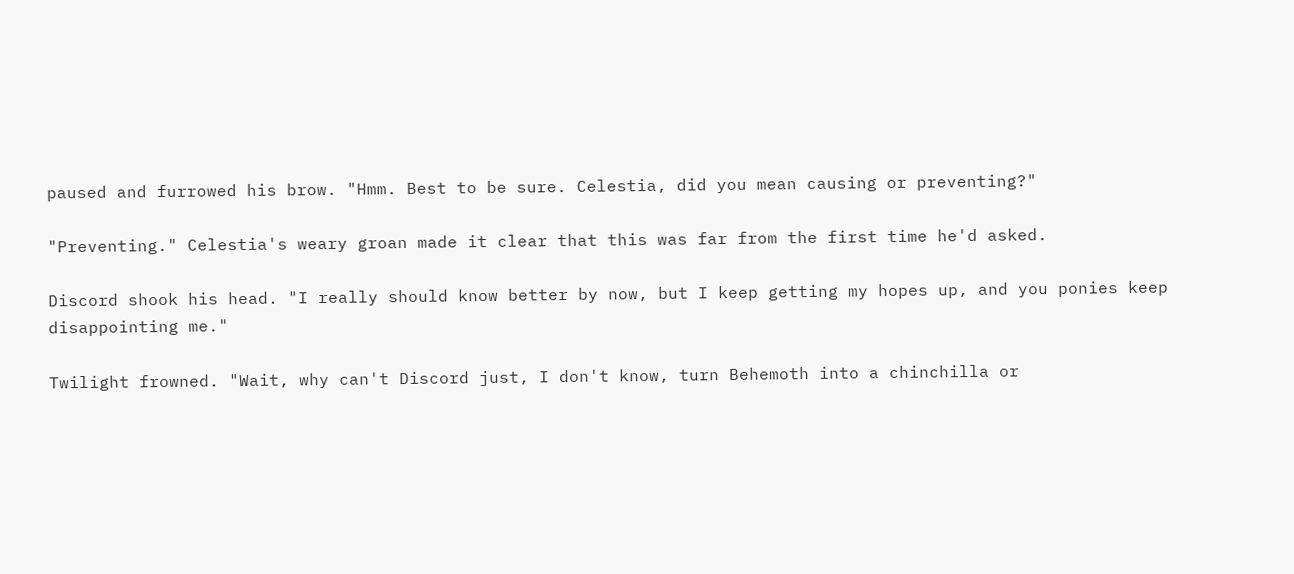paused and furrowed his brow. "Hmm. Best to be sure. Celestia, did you mean causing or preventing?"

"Preventing." Celestia's weary groan made it clear that this was far from the first time he'd asked.

Discord shook his head. "I really should know better by now, but I keep getting my hopes up, and you ponies keep disappointing me."

Twilight frowned. "Wait, why can't Discord just, I don't know, turn Behemoth into a chinchilla or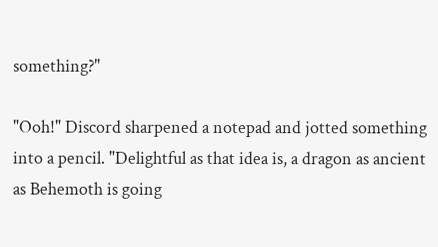something?"

"Ooh!" Discord sharpened a notepad and jotted something into a pencil. "Delightful as that idea is, a dragon as ancient as Behemoth is going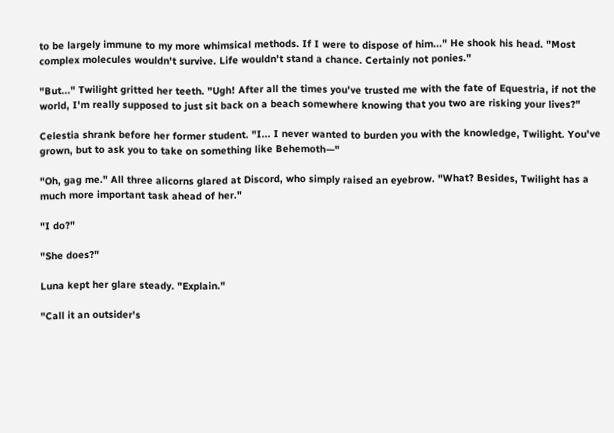to be largely immune to my more whimsical methods. If I were to dispose of him..." He shook his head. "Most complex molecules wouldn't survive. Life wouldn't stand a chance. Certainly not ponies."

"But..." Twilight gritted her teeth. "Ugh! After all the times you've trusted me with the fate of Equestria, if not the world, I'm really supposed to just sit back on a beach somewhere knowing that you two are risking your lives?"

Celestia shrank before her former student. "I... I never wanted to burden you with the knowledge, Twilight. You've grown, but to ask you to take on something like Behemoth—"

"Oh, gag me." All three alicorns glared at Discord, who simply raised an eyebrow. "What? Besides, Twilight has a much more important task ahead of her."

"I do?"

"She does?"

Luna kept her glare steady. "Explain."

"Call it an outsider's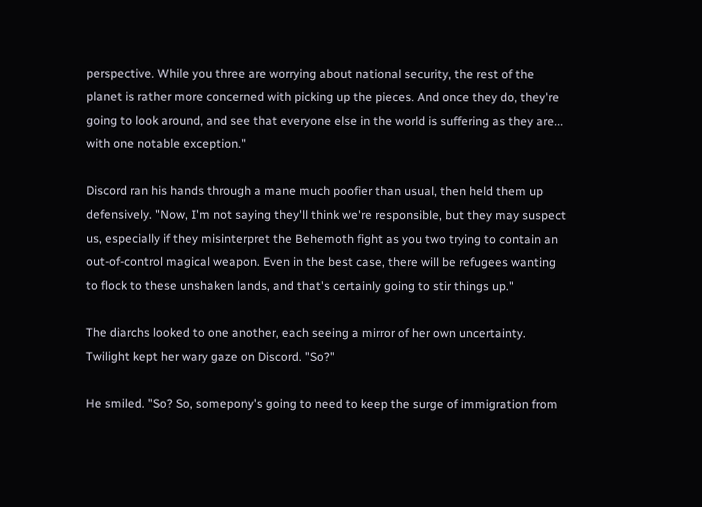perspective. While you three are worrying about national security, the rest of the planet is rather more concerned with picking up the pieces. And once they do, they're going to look around, and see that everyone else in the world is suffering as they are... with one notable exception."

Discord ran his hands through a mane much poofier than usual, then held them up defensively. "Now, I'm not saying they'll think we're responsible, but they may suspect us, especially if they misinterpret the Behemoth fight as you two trying to contain an out-of-control magical weapon. Even in the best case, there will be refugees wanting to flock to these unshaken lands, and that's certainly going to stir things up."

The diarchs looked to one another, each seeing a mirror of her own uncertainty. Twilight kept her wary gaze on Discord. "So?"

He smiled. "So? So, somepony's going to need to keep the surge of immigration from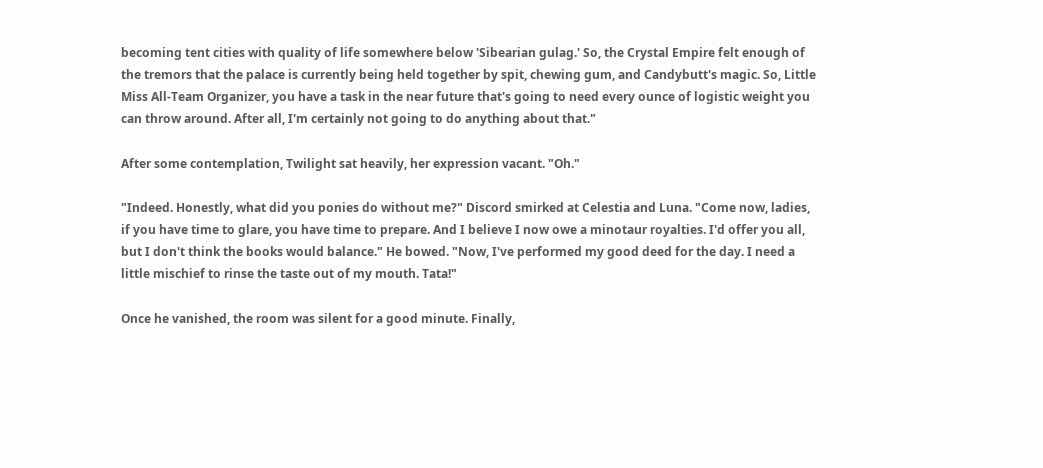becoming tent cities with quality of life somewhere below 'Sibearian gulag.' So, the Crystal Empire felt enough of the tremors that the palace is currently being held together by spit, chewing gum, and Candybutt's magic. So, Little Miss All-Team Organizer, you have a task in the near future that's going to need every ounce of logistic weight you can throw around. After all, I'm certainly not going to do anything about that."

After some contemplation, Twilight sat heavily, her expression vacant. "Oh."

"Indeed. Honestly, what did you ponies do without me?" Discord smirked at Celestia and Luna. "Come now, ladies, if you have time to glare, you have time to prepare. And I believe I now owe a minotaur royalties. I'd offer you all, but I don't think the books would balance." He bowed. "Now, I've performed my good deed for the day. I need a little mischief to rinse the taste out of my mouth. Tata!"

Once he vanished, the room was silent for a good minute. Finally,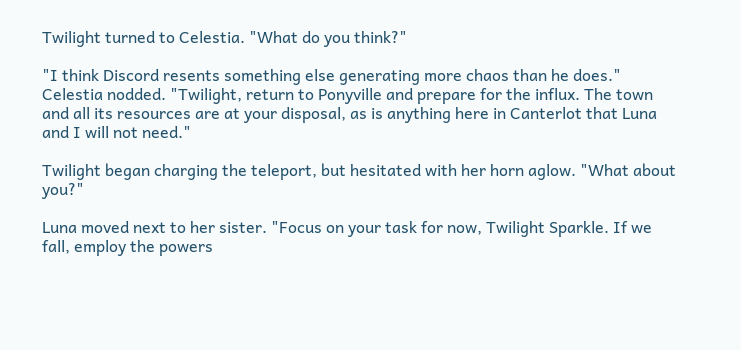Twilight turned to Celestia. "What do you think?"

"I think Discord resents something else generating more chaos than he does." Celestia nodded. "Twilight, return to Ponyville and prepare for the influx. The town and all its resources are at your disposal, as is anything here in Canterlot that Luna and I will not need."

Twilight began charging the teleport, but hesitated with her horn aglow. "What about you?"

Luna moved next to her sister. "Focus on your task for now, Twilight Sparkle. If we fall, employ the powers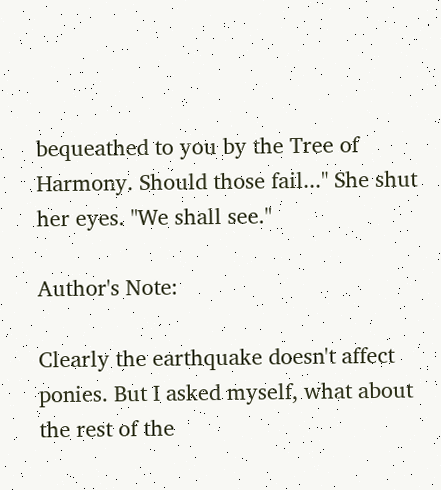bequeathed to you by the Tree of Harmony. Should those fail..." She shut her eyes. "We shall see."

Author's Note:

Clearly the earthquake doesn't affect ponies. But I asked myself, what about the rest of the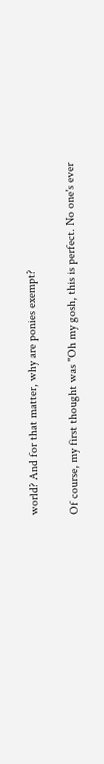world? And for that matter, why are ponies exempt?

Of course, my first thought was "Oh my gosh, this is perfect. No one's ever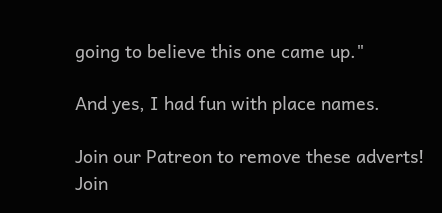going to believe this one came up."

And yes, I had fun with place names.

Join our Patreon to remove these adverts!
Join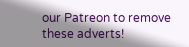our Patreon to remove these adverts!